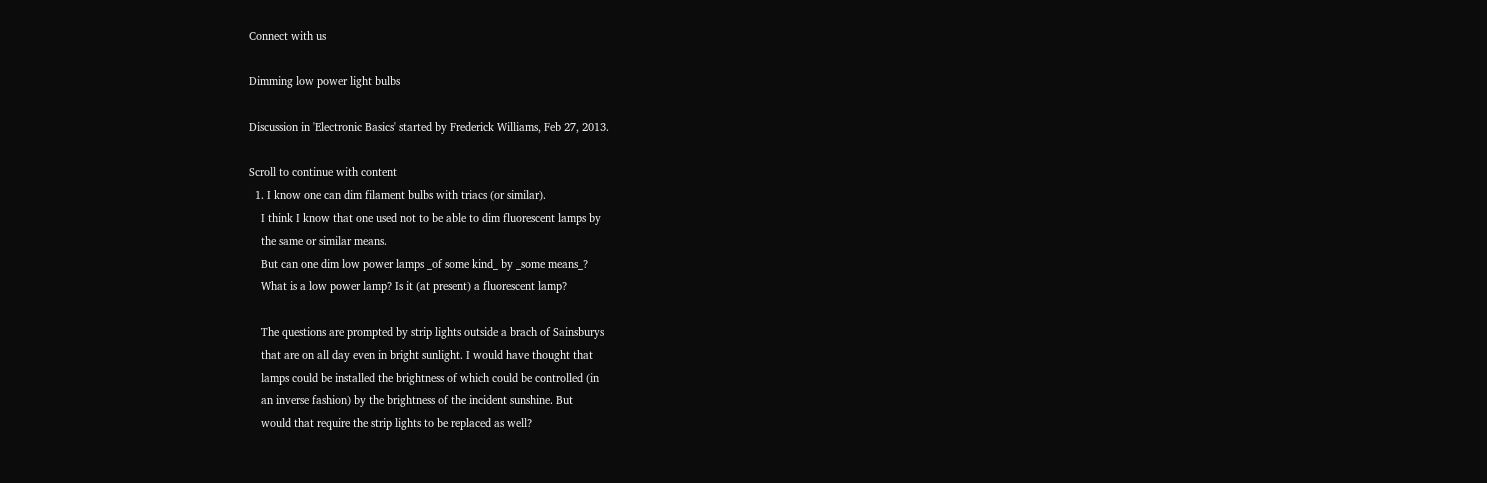Connect with us

Dimming low power light bulbs

Discussion in 'Electronic Basics' started by Frederick Williams, Feb 27, 2013.

Scroll to continue with content
  1. I know one can dim filament bulbs with triacs (or similar).
    I think I know that one used not to be able to dim fluorescent lamps by
    the same or similar means.
    But can one dim low power lamps _of some kind_ by _some means_?
    What is a low power lamp? Is it (at present) a fluorescent lamp?

    The questions are prompted by strip lights outside a brach of Sainsburys
    that are on all day even in bright sunlight. I would have thought that
    lamps could be installed the brightness of which could be controlled (in
    an inverse fashion) by the brightness of the incident sunshine. But
    would that require the strip lights to be replaced as well?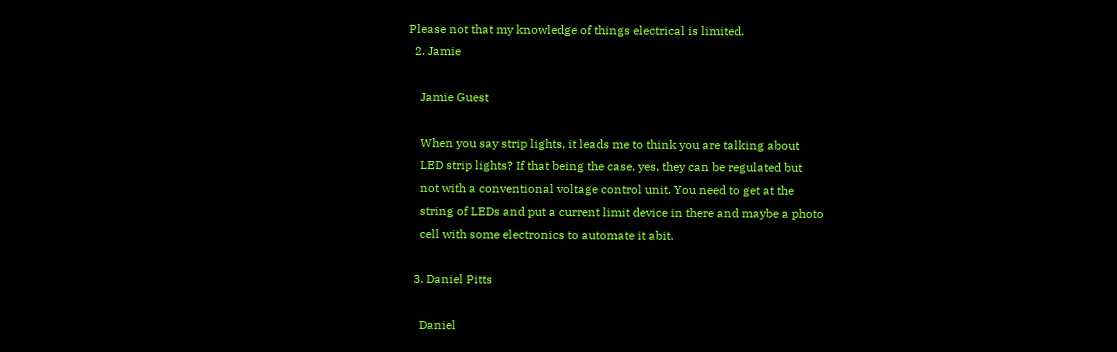Please not that my knowledge of things electrical is limited.
  2. Jamie

    Jamie Guest

    When you say strip lights, it leads me to think you are talking about
    LED strip lights? If that being the case, yes, they can be regulated but
    not with a conventional voltage control unit. You need to get at the
    string of LEDs and put a current limit device in there and maybe a photo
    cell with some electronics to automate it abit.

  3. Daniel Pitts

    Daniel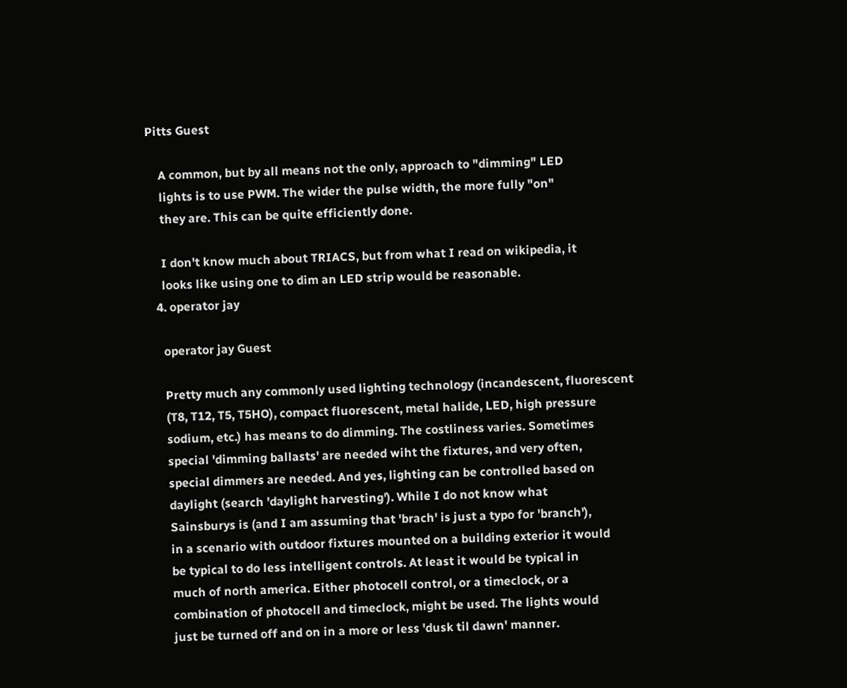Pitts Guest

    A common, but by all means not the only, approach to "dimming" LED
    lights is to use PWM. The wider the pulse width, the more fully "on"
    they are. This can be quite efficiently done.

    I don't know much about TRIACS, but from what I read on wikipedia, it
    looks like using one to dim an LED strip would be reasonable.
  4. operator jay

    operator jay Guest

    Pretty much any commonly used lighting technology (incandescent, fluorescent
    (T8, T12, T5, T5HO), compact fluorescent, metal halide, LED, high pressure
    sodium, etc.) has means to do dimming. The costliness varies. Sometimes
    special 'dimming ballasts' are needed wiht the fixtures, and very often,
    special dimmers are needed. And yes, lighting can be controlled based on
    daylight (search 'daylight harvesting'). While I do not know what
    Sainsburys is (and I am assuming that 'brach' is just a typo for 'branch'),
    in a scenario with outdoor fixtures mounted on a building exterior it would
    be typical to do less intelligent controls. At least it would be typical in
    much of north america. Either photocell control, or a timeclock, or a
    combination of photocell and timeclock, might be used. The lights would
    just be turned off and on in a more or less 'dusk til dawn' manner.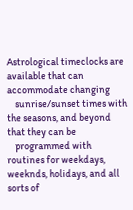Astrological timeclocks are available that can accommodate changing
    sunrise/sunset times with the seasons, and beyond that they can be
    programmed with routines for weekdays, weeknds, holidays, and all sorts of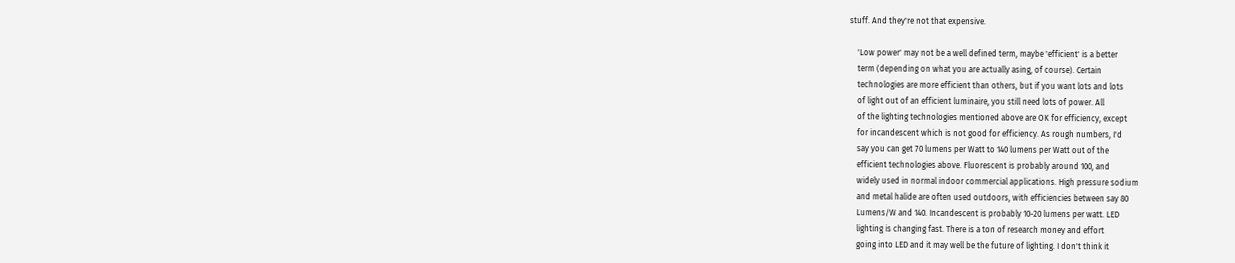stuff. And they're not that expensive.

    'Low power' may not be a well defined term, maybe 'efficient' is a better
    term (depending on what you are actually asing, of course). Certain
    technologies are more efficient than others, but if you want lots and lots
    of light out of an efficient luminaire, you still need lots of power. All
    of the lighting technologies mentioned above are OK for efficiency, except
    for incandescent which is not good for efficiency. As rough numbers, I'd
    say you can get 70 lumens per Watt to 140 lumens per Watt out of the
    efficient technologies above. Fluorescent is probably around 100, and
    widely used in normal indoor commercial applications. High pressure sodium
    and metal halide are often used outdoors, with efficiencies between say 80
    Lumens/W and 140. Incandescent is probably 10-20 lumens per watt. LED
    lighting is changing fast. There is a ton of research money and effort
    going into LED and it may well be the future of lighting. I don't think it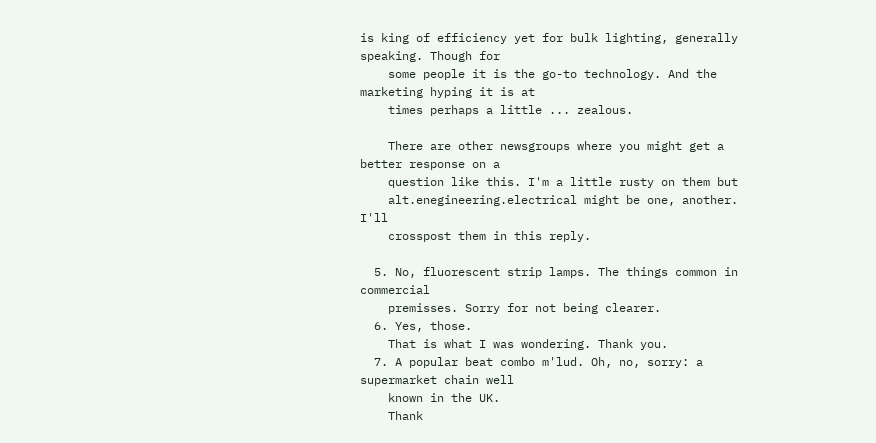is king of efficiency yet for bulk lighting, generally speaking. Though for
    some people it is the go-to technology. And the marketing hyping it is at
    times perhaps a little ... zealous.

    There are other newsgroups where you might get a better response on a
    question like this. I'm a little rusty on them but
    alt.enegineering.electrical might be one, another. I'll
    crosspost them in this reply.

  5. No, fluorescent strip lamps. The things common in commercial
    premisses. Sorry for not being clearer.
  6. Yes, those.
    That is what I was wondering. Thank you.
  7. A popular beat combo m'lud. Oh, no, sorry: a supermarket chain well
    known in the UK.
    Thank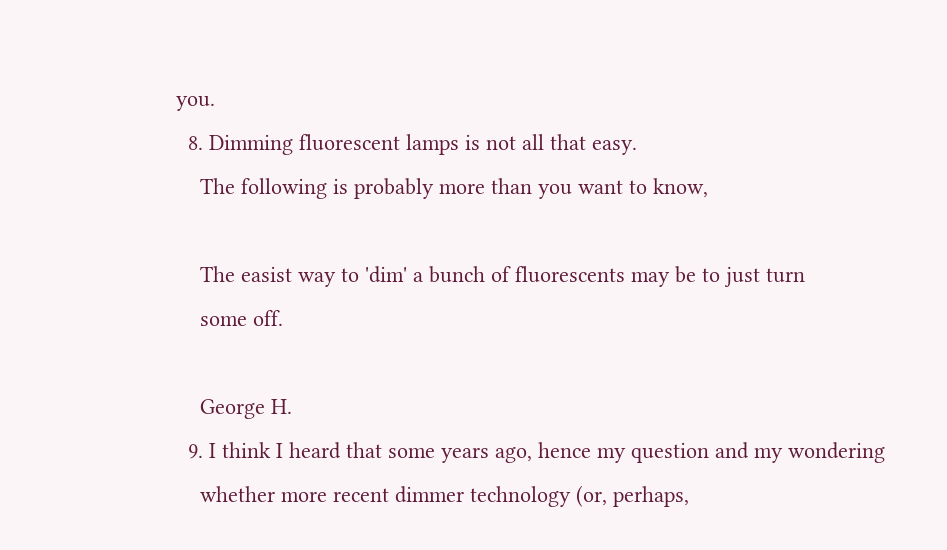you.
  8. Dimming fluorescent lamps is not all that easy.
    The following is probably more than you want to know,

    The easist way to 'dim' a bunch of fluorescents may be to just turn
    some off.

    George H.
  9. I think I heard that some years ago, hence my question and my wondering
    whether more recent dimmer technology (or, perhaps,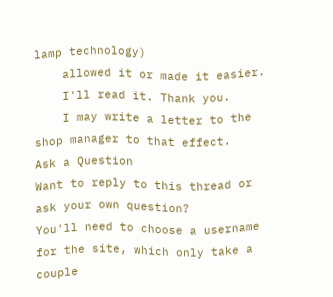lamp technology)
    allowed it or made it easier.
    I'll read it. Thank you.
    I may write a letter to the shop manager to that effect.
Ask a Question
Want to reply to this thread or ask your own question?
You'll need to choose a username for the site, which only take a couple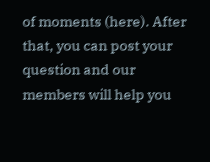of moments (here). After that, you can post your question and our members will help you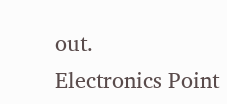out.
Electronics Point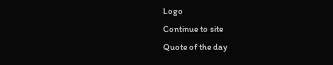Logo
Continue to site
Quote of the day